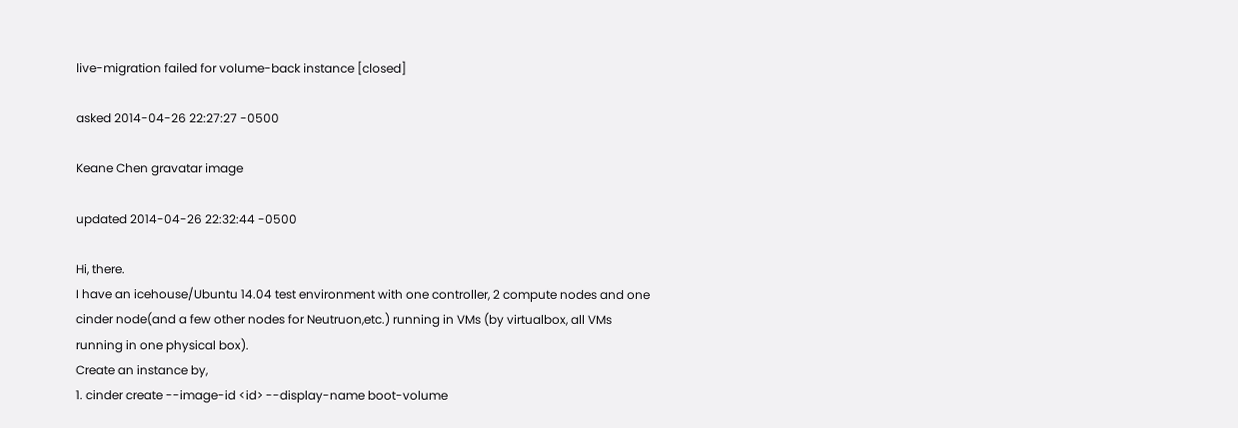live-migration failed for volume-back instance [closed]

asked 2014-04-26 22:27:27 -0500

Keane Chen gravatar image

updated 2014-04-26 22:32:44 -0500

Hi, there.
I have an icehouse/Ubuntu 14.04 test environment with one controller, 2 compute nodes and one cinder node(and a few other nodes for Neutruon,etc.) running in VMs (by virtualbox, all VMs running in one physical box).
Create an instance by,
1. cinder create --image-id <id> --display-name boot-volume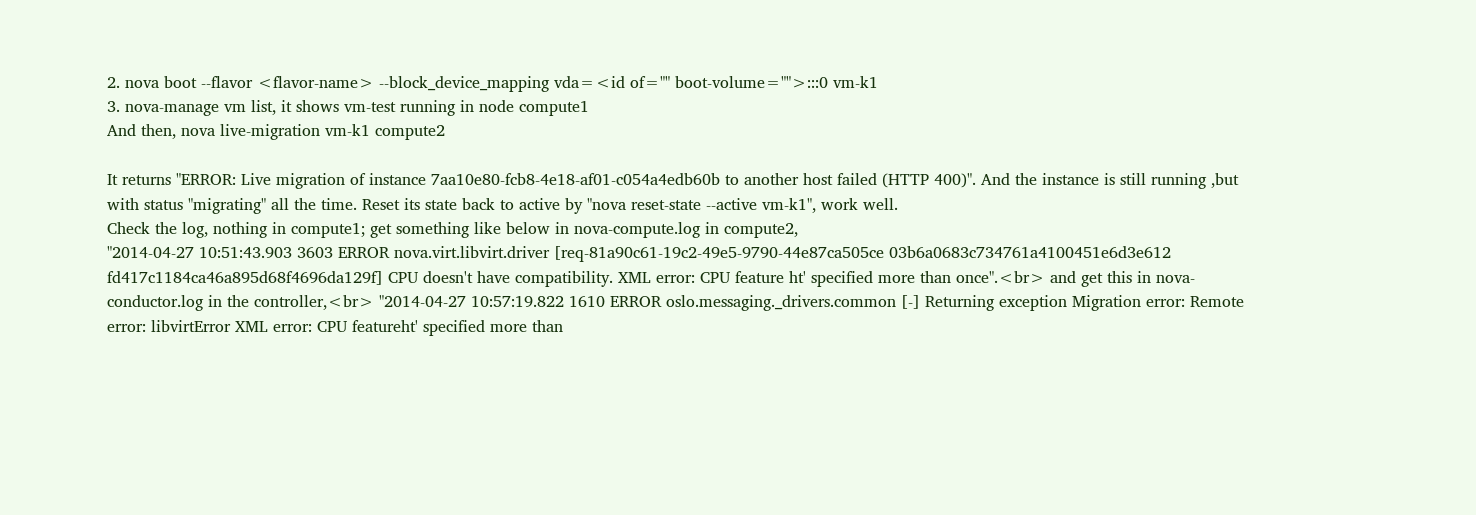2. nova boot --flavor <flavor-name> --block_device_mapping vda=<id of="" boot-volume="">:::0 vm-k1
3. nova-manage vm list, it shows vm-test running in node compute1
And then, nova live-migration vm-k1 compute2

It returns "ERROR: Live migration of instance 7aa10e80-fcb8-4e18-af01-c054a4edb60b to another host failed (HTTP 400)". And the instance is still running ,but with status "migrating" all the time. Reset its state back to active by "nova reset-state --active vm-k1", work well.
Check the log, nothing in compute1; get something like below in nova-compute.log in compute2,
"2014-04-27 10:51:43.903 3603 ERROR nova.virt.libvirt.driver [req-81a90c61-19c2-49e5-9790-44e87ca505ce 03b6a0683c734761a4100451e6d3e612 fd417c1184ca46a895d68f4696da129f] CPU doesn't have compatibility. XML error: CPU feature ht' specified more than once".<br> and get this in nova-conductor.log in the controller,<br> "2014-04-27 10:57:19.822 1610 ERROR oslo.messaging._drivers.common [-] Returning exception Migration error: Remote error: libvirtError XML error: CPU featureht' specified more than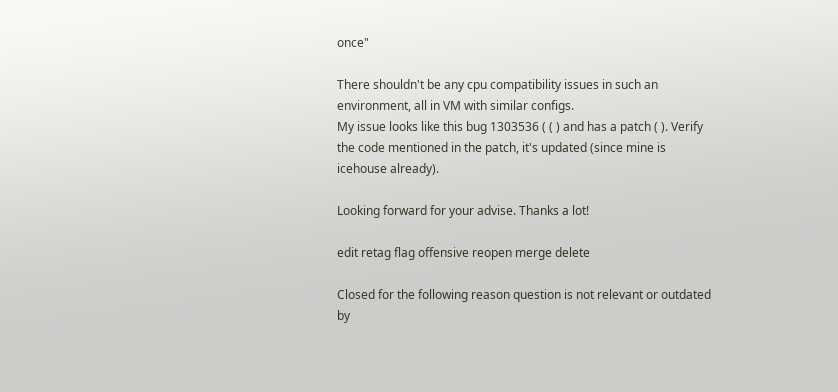once"

There shouldn't be any cpu compatibility issues in such an environment, all in VM with similar configs.
My issue looks like this bug 1303536 ( ( ) and has a patch ( ). Verify the code mentioned in the patch, it's updated (since mine is icehouse already).

Looking forward for your advise. Thanks a lot!

edit retag flag offensive reopen merge delete

Closed for the following reason question is not relevant or outdated by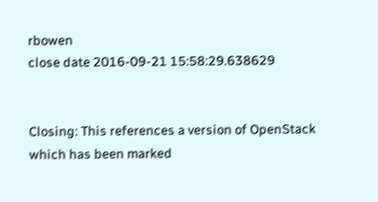rbowen
close date 2016-09-21 15:58:29.638629


Closing: This references a version of OpenStack which has been marked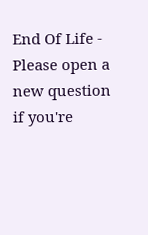End Of Life - Please open a new question if you're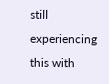still experiencing this with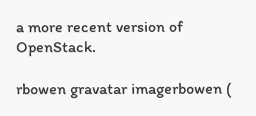a more recent version of OpenStack.

rbowen gravatar imagerbowen (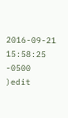2016-09-21 15:58:25 -0500 )edit